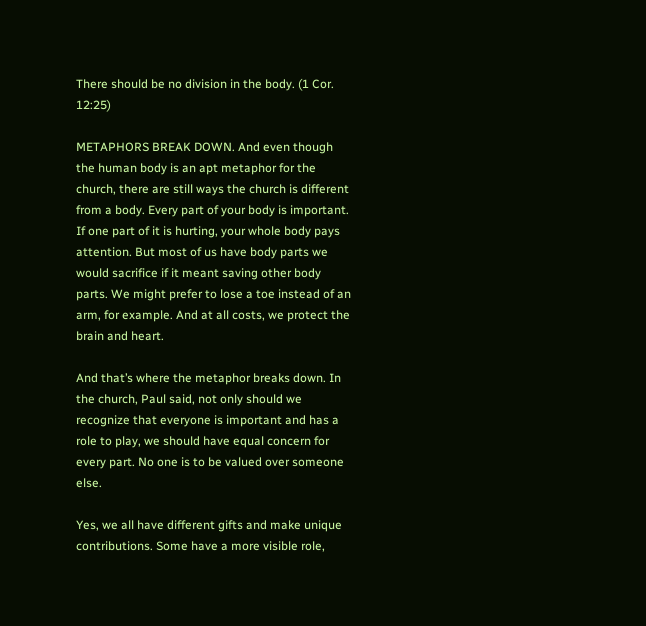There should be no division in the body. (1 Cor. 12:25)

METAPHORS BREAK DOWN. And even though the human body is an apt metaphor for the church, there are still ways the church is different from a body. Every part of your body is important. If one part of it is hurting, your whole body pays attention. But most of us have body parts we would sacrifice if it meant saving other body parts. We might prefer to lose a toe instead of an arm, for example. And at all costs, we protect the brain and heart.

And that’s where the metaphor breaks down. In the church, Paul said, not only should we recognize that everyone is important and has a role to play, we should have equal concern for every part. No one is to be valued over someone else.

Yes, we all have different gifts and make unique contributions. Some have a more visible role,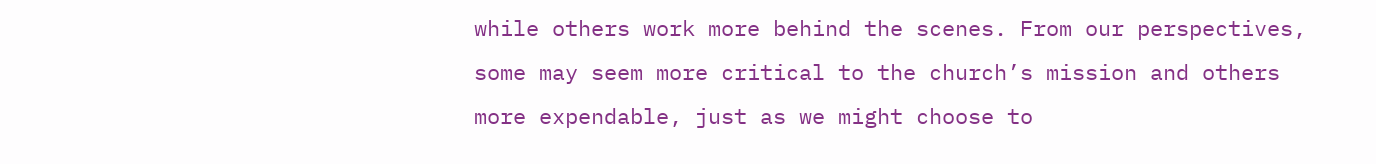while others work more behind the scenes. From our perspectives, some may seem more critical to the church’s mission and others more expendable, just as we might choose to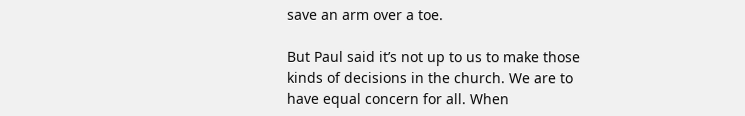save an arm over a toe.

But Paul said it’s not up to us to make those kinds of decisions in the church. We are to have equal concern for all. When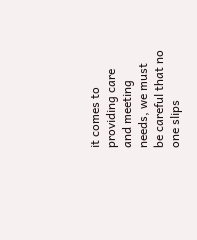it comes to providing care and meeting needs, we must be careful that no one slips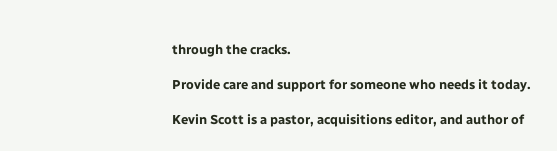through the cracks.

Provide care and support for someone who needs it today.

Kevin Scott is a pastor, acquisitions editor, and author of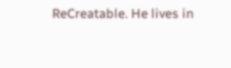ReCreatable. He lives in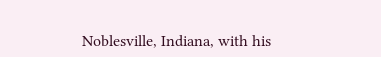Noblesville, Indiana, with his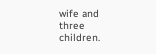wife and three children.